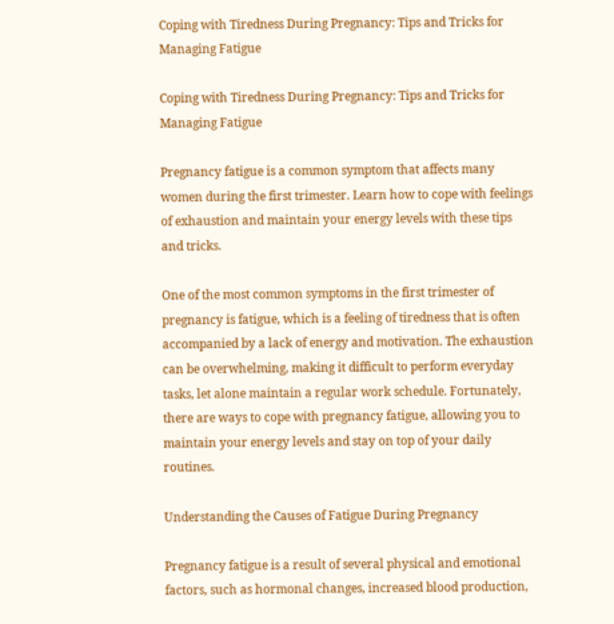Coping with Tiredness During Pregnancy: Tips and Tricks for Managing Fatigue

Coping with Tiredness During Pregnancy: Tips and Tricks for Managing Fatigue

Pregnancy fatigue is a common symptom that affects many women during the first trimester. Learn how to cope with feelings of exhaustion and maintain your energy levels with these tips and tricks.

One of the most common symptoms in the first trimester of pregnancy is fatigue, which is a feeling of tiredness that is often accompanied by a lack of energy and motivation. The exhaustion can be overwhelming, making it difficult to perform everyday tasks, let alone maintain a regular work schedule. Fortunately, there are ways to cope with pregnancy fatigue, allowing you to maintain your energy levels and stay on top of your daily routines.

Understanding the Causes of Fatigue During Pregnancy

Pregnancy fatigue is a result of several physical and emotional factors, such as hormonal changes, increased blood production,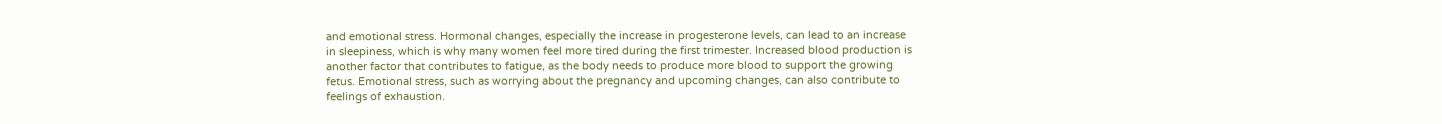and emotional stress. Hormonal changes, especially the increase in progesterone levels, can lead to an increase in sleepiness, which is why many women feel more tired during the first trimester. Increased blood production is another factor that contributes to fatigue, as the body needs to produce more blood to support the growing fetus. Emotional stress, such as worrying about the pregnancy and upcoming changes, can also contribute to feelings of exhaustion.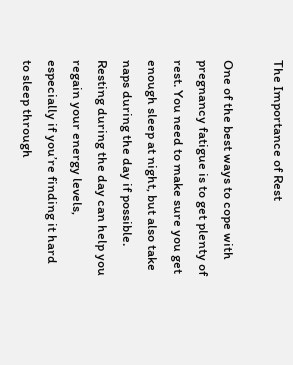The Importance of Rest

One of the best ways to cope with pregnancy fatigue is to get plenty of rest. You need to make sure you get enough sleep at night, but also take naps during the day if possible. Resting during the day can help you regain your energy levels, especially if you’re finding it hard to sleep through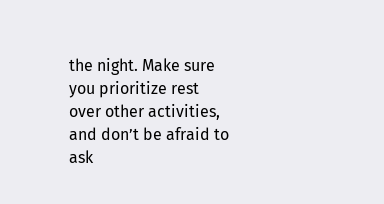the night. Make sure you prioritize rest over other activities, and don’t be afraid to ask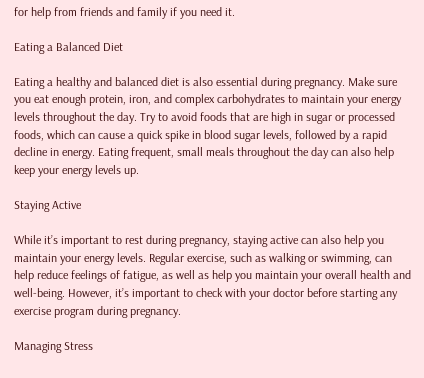for help from friends and family if you need it.

Eating a Balanced Diet

Eating a healthy and balanced diet is also essential during pregnancy. Make sure you eat enough protein, iron, and complex carbohydrates to maintain your energy levels throughout the day. Try to avoid foods that are high in sugar or processed foods, which can cause a quick spike in blood sugar levels, followed by a rapid decline in energy. Eating frequent, small meals throughout the day can also help keep your energy levels up.

Staying Active

While it’s important to rest during pregnancy, staying active can also help you maintain your energy levels. Regular exercise, such as walking or swimming, can help reduce feelings of fatigue, as well as help you maintain your overall health and well-being. However, it’s important to check with your doctor before starting any exercise program during pregnancy.

Managing Stress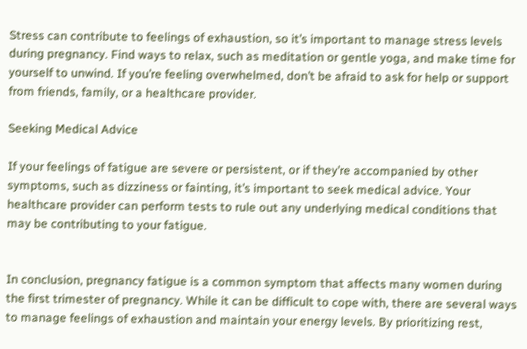Stress can contribute to feelings of exhaustion, so it’s important to manage stress levels during pregnancy. Find ways to relax, such as meditation or gentle yoga, and make time for yourself to unwind. If you’re feeling overwhelmed, don’t be afraid to ask for help or support from friends, family, or a healthcare provider.

Seeking Medical Advice

If your feelings of fatigue are severe or persistent, or if they’re accompanied by other symptoms, such as dizziness or fainting, it’s important to seek medical advice. Your healthcare provider can perform tests to rule out any underlying medical conditions that may be contributing to your fatigue.


In conclusion, pregnancy fatigue is a common symptom that affects many women during the first trimester of pregnancy. While it can be difficult to cope with, there are several ways to manage feelings of exhaustion and maintain your energy levels. By prioritizing rest,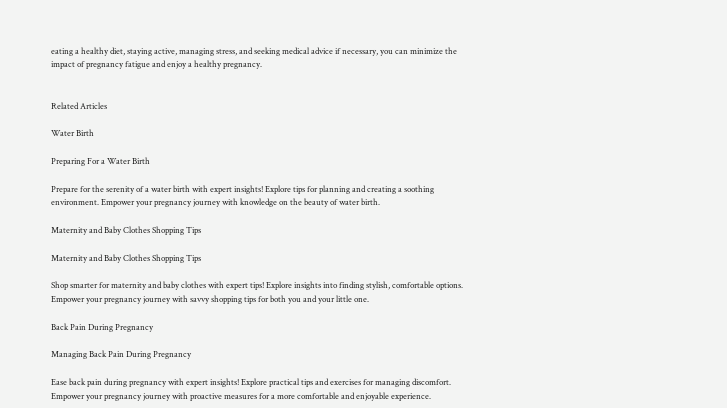eating a healthy diet, staying active, managing stress, and seeking medical advice if necessary, you can minimize the impact of pregnancy fatigue and enjoy a healthy pregnancy.


Related Articles

Water Birth

Preparing For a Water Birth

Prepare for the serenity of a water birth with expert insights! Explore tips for planning and creating a soothing environment. Empower your pregnancy journey with knowledge on the beauty of water birth.

Maternity and Baby Clothes Shopping Tips

Maternity and Baby Clothes Shopping Tips

Shop smarter for maternity and baby clothes with expert tips! Explore insights into finding stylish, comfortable options. Empower your pregnancy journey with savvy shopping tips for both you and your little one.

Back Pain During Pregnancy

Managing Back Pain During Pregnancy

Ease back pain during pregnancy with expert insights! Explore practical tips and exercises for managing discomfort. Empower your pregnancy journey with proactive measures for a more comfortable and enjoyable experience.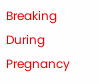Breaking During Pregnancy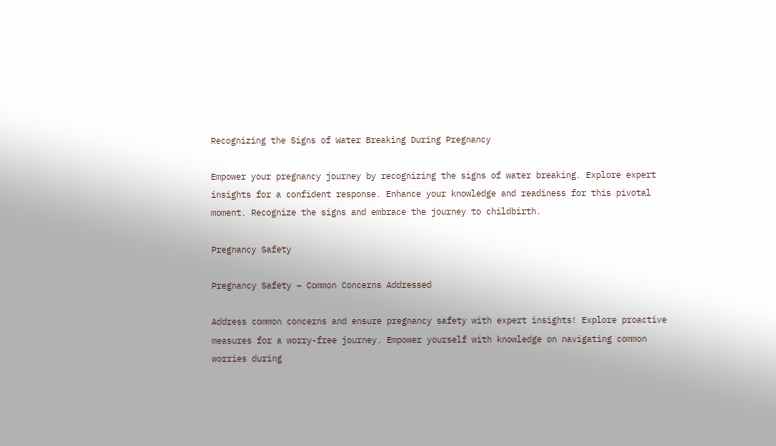Recognizing the Signs of Water Breaking During Pregnancy

Empower your pregnancy journey by recognizing the signs of water breaking. Explore expert insights for a confident response. Enhance your knowledge and readiness for this pivotal moment. Recognize the signs and embrace the journey to childbirth.

Pregnancy Safety

Pregnancy Safety – Common Concerns Addressed

Address common concerns and ensure pregnancy safety with expert insights! Explore proactive measures for a worry-free journey. Empower yourself with knowledge on navigating common worries during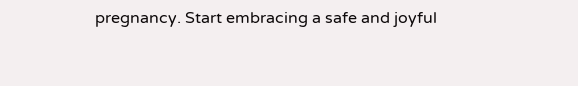pregnancy. Start embracing a safe and joyful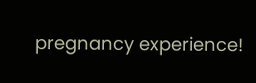pregnancy experience!